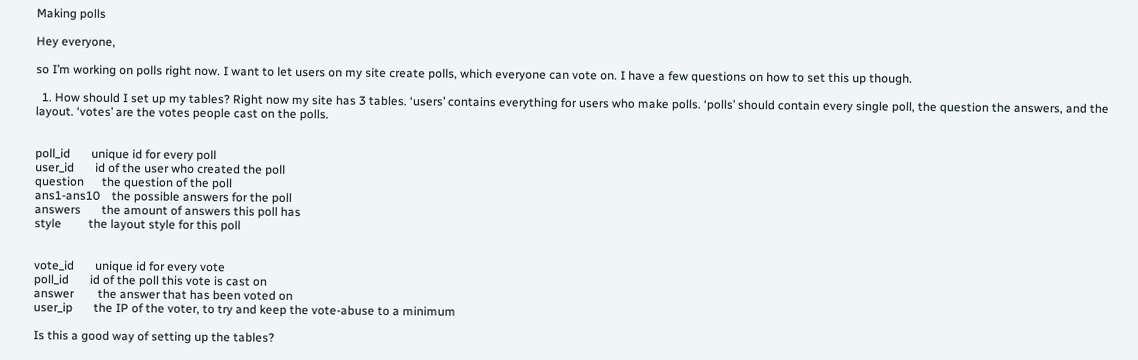Making polls

Hey everyone,

so I’m working on polls right now. I want to let users on my site create polls, which everyone can vote on. I have a few questions on how to set this up though.

  1. How should I set up my tables? Right now my site has 3 tables. ‘users’ contains everything for users who make polls. ‘polls’ should contain every single poll, the question the answers, and the layout. ‘votes’ are the votes people cast on the polls.


poll_id       unique id for every poll
user_id       id of the user who created the poll
question      the question of the poll
ans1-ans10    the possible answers for the poll
answers       the amount of answers this poll has
style         the layout style for this poll


vote_id       unique id for every vote
poll_id       id of the poll this vote is cast on
answer        the answer that has been voted on
user_ip       the IP of the voter, to try and keep the vote-abuse to a minimum

Is this a good way of setting up the tables?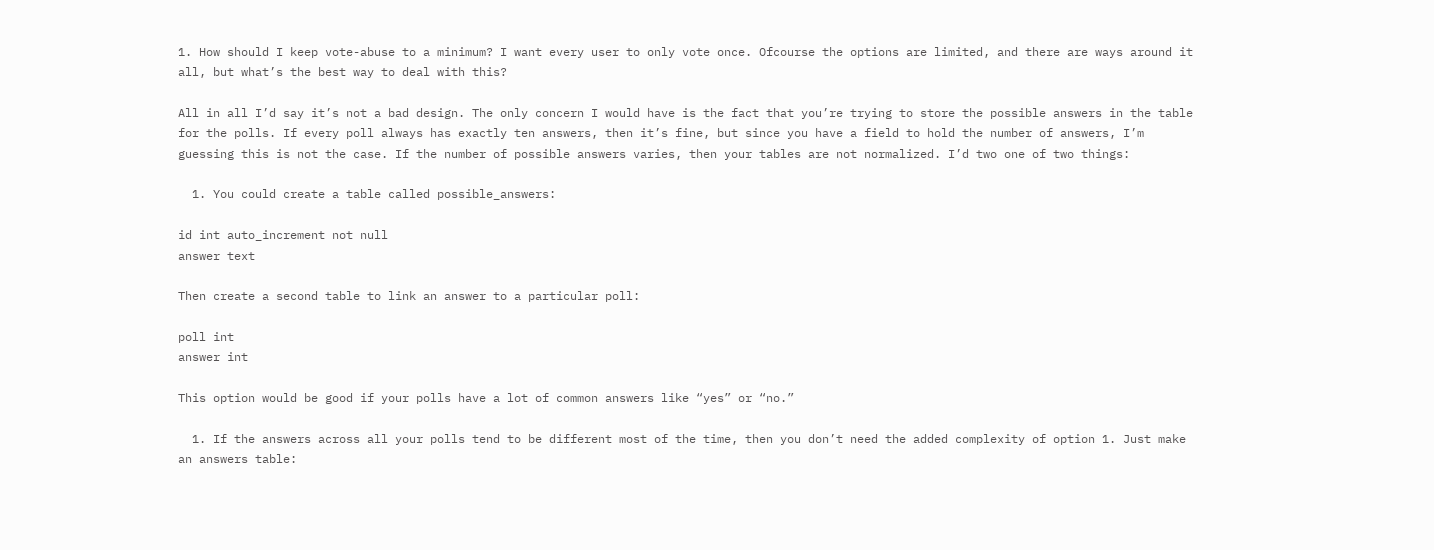1. How should I keep vote-abuse to a minimum? I want every user to only vote once. Ofcourse the options are limited, and there are ways around it all, but what’s the best way to deal with this?

All in all I’d say it’s not a bad design. The only concern I would have is the fact that you’re trying to store the possible answers in the table for the polls. If every poll always has exactly ten answers, then it’s fine, but since you have a field to hold the number of answers, I’m guessing this is not the case. If the number of possible answers varies, then your tables are not normalized. I’d two one of two things:

  1. You could create a table called possible_answers:

id int auto_increment not null
answer text

Then create a second table to link an answer to a particular poll:

poll int
answer int

This option would be good if your polls have a lot of common answers like “yes” or “no.”

  1. If the answers across all your polls tend to be different most of the time, then you don’t need the added complexity of option 1. Just make an answers table: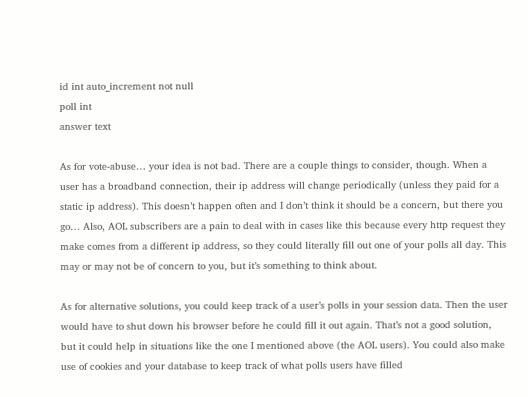id int auto_increment not null
poll int
answer text

As for vote-abuse… your idea is not bad. There are a couple things to consider, though. When a user has a broadband connection, their ip address will change periodically (unless they paid for a static ip address). This doesn’t happen often and I don’t think it should be a concern, but there you go… Also, AOL subscribers are a pain to deal with in cases like this because every http request they make comes from a different ip address, so they could literally fill out one of your polls all day. This may or may not be of concern to you, but it’s something to think about.

As for alternative solutions, you could keep track of a user’s polls in your session data. Then the user would have to shut down his browser before he could fill it out again. That’s not a good solution, but it could help in situations like the one I mentioned above (the AOL users). You could also make use of cookies and your database to keep track of what polls users have filled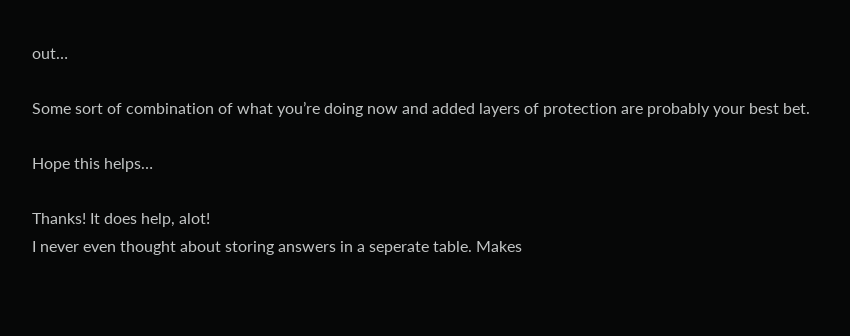out…

Some sort of combination of what you’re doing now and added layers of protection are probably your best bet.

Hope this helps…

Thanks! It does help, alot!
I never even thought about storing answers in a seperate table. Makes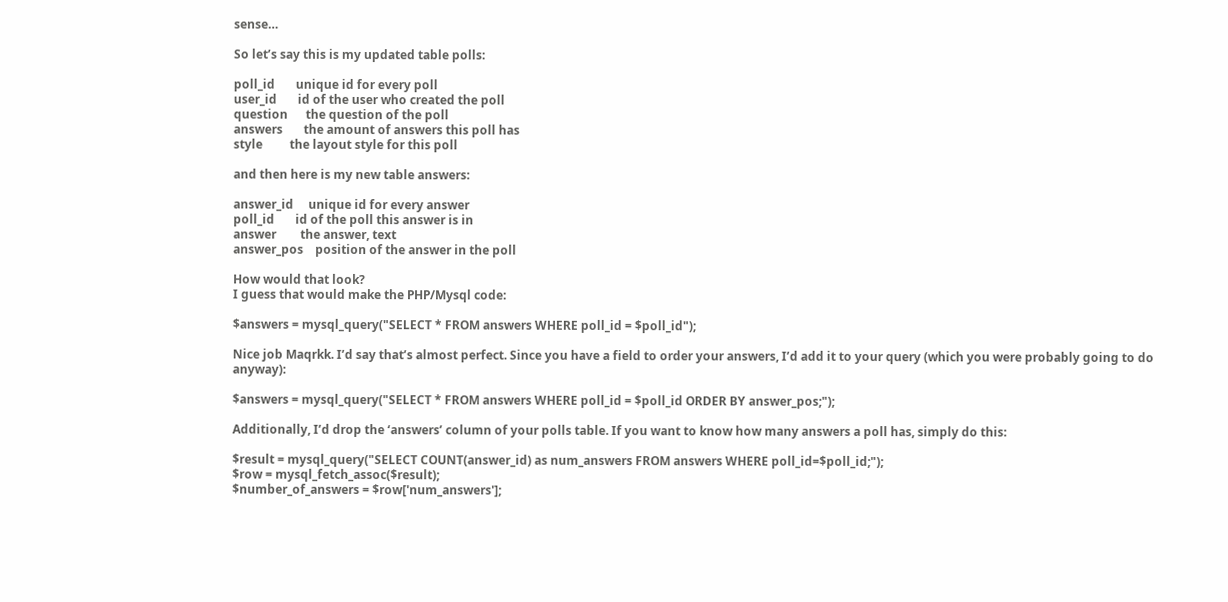sense…

So let’s say this is my updated table polls:

poll_id       unique id for every poll
user_id       id of the user who created the poll
question      the question of the poll
answers       the amount of answers this poll has
style         the layout style for this poll

and then here is my new table answers:

answer_id     unique id for every answer
poll_id       id of the poll this answer is in
answer        the answer, text
answer_pos    position of the answer in the poll

How would that look?
I guess that would make the PHP/Mysql code:

$answers = mysql_query("SELECT * FROM answers WHERE poll_id = $poll_id");

Nice job Maqrkk. I’d say that’s almost perfect. Since you have a field to order your answers, I’d add it to your query (which you were probably going to do anyway):

$answers = mysql_query("SELECT * FROM answers WHERE poll_id = $poll_id ORDER BY answer_pos;");

Additionally, I’d drop the ‘answers’ column of your polls table. If you want to know how many answers a poll has, simply do this:

$result = mysql_query("SELECT COUNT(answer_id) as num_answers FROM answers WHERE poll_id=$poll_id;");
$row = mysql_fetch_assoc($result);
$number_of_answers = $row['num_answers'];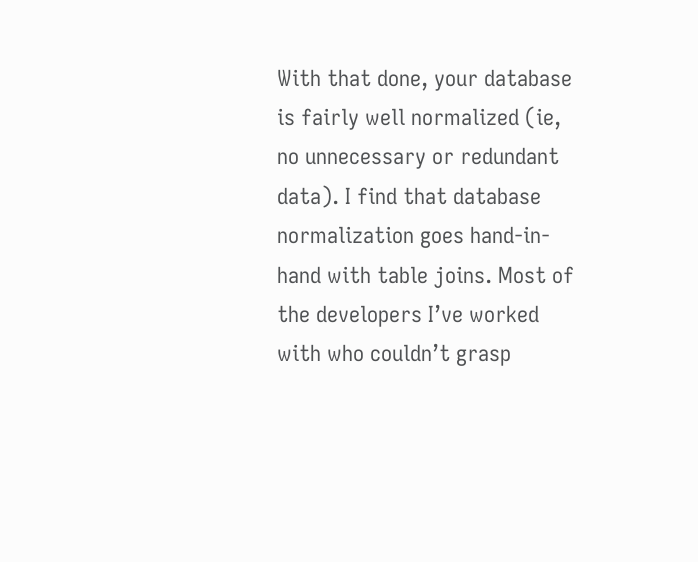With that done, your database is fairly well normalized (ie, no unnecessary or redundant data). I find that database normalization goes hand-in-hand with table joins. Most of the developers I’ve worked with who couldn’t grasp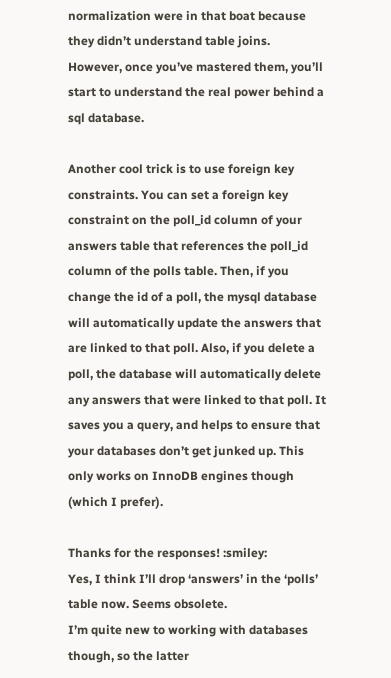normalization were in that boat because they didn’t understand table joins. However, once you’ve mastered them, you’ll start to understand the real power behind a sql database.

Another cool trick is to use foreign key constraints. You can set a foreign key constraint on the poll_id column of your answers table that references the poll_id column of the polls table. Then, if you change the id of a poll, the mysql database will automatically update the answers that are linked to that poll. Also, if you delete a poll, the database will automatically delete any answers that were linked to that poll. It saves you a query, and helps to ensure that your databases don’t get junked up. This only works on InnoDB engines though (which I prefer).

Thanks for the responses! :smiley:
Yes, I think I’ll drop ‘answers’ in the ‘polls’ table now. Seems obsolete.
I’m quite new to working with databases though, so the latter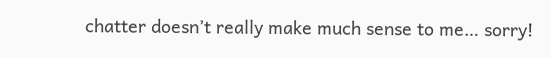chatter doesn’t really make much sense to me… sorry!